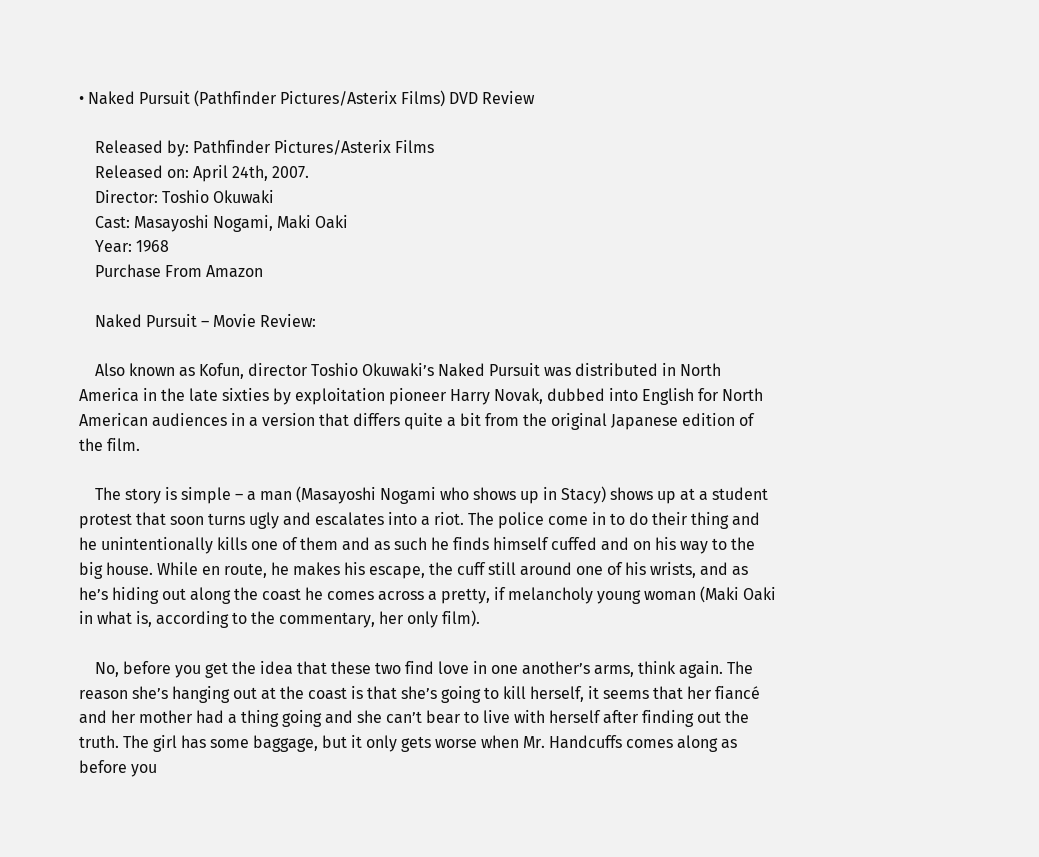• Naked Pursuit (Pathfinder Pictures/Asterix Films) DVD Review

    Released by: Pathfinder Pictures/Asterix Films
    Released on: April 24th, 2007.
    Director: Toshio Okuwaki
    Cast: Masayoshi Nogami, Maki Oaki
    Year: 1968
    Purchase From Amazon

    Naked Pursuit – Movie Review:

    Also known as Kofun, director Toshio Okuwaki’s Naked Pursuit was distributed in North America in the late sixties by exploitation pioneer Harry Novak, dubbed into English for North American audiences in a version that differs quite a bit from the original Japanese edition of the film.

    The story is simple – a man (Masayoshi Nogami who shows up in Stacy) shows up at a student protest that soon turns ugly and escalates into a riot. The police come in to do their thing and he unintentionally kills one of them and as such he finds himself cuffed and on his way to the big house. While en route, he makes his escape, the cuff still around one of his wrists, and as he’s hiding out along the coast he comes across a pretty, if melancholy young woman (Maki Oaki in what is, according to the commentary, her only film).

    No, before you get the idea that these two find love in one another’s arms, think again. The reason she’s hanging out at the coast is that she’s going to kill herself, it seems that her fiancé and her mother had a thing going and she can’t bear to live with herself after finding out the truth. The girl has some baggage, but it only gets worse when Mr. Handcuffs comes along as before you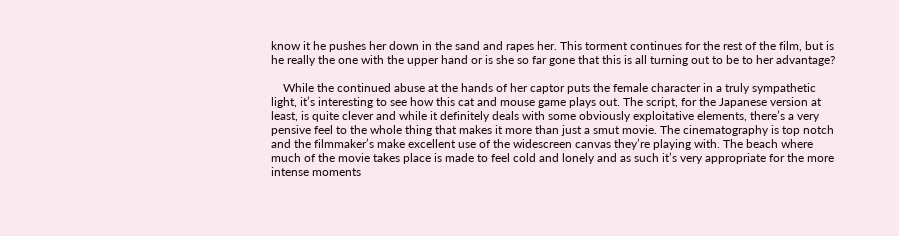know it he pushes her down in the sand and rapes her. This torment continues for the rest of the film, but is he really the one with the upper hand or is she so far gone that this is all turning out to be to her advantage?

    While the continued abuse at the hands of her captor puts the female character in a truly sympathetic light, it’s interesting to see how this cat and mouse game plays out. The script, for the Japanese version at least, is quite clever and while it definitely deals with some obviously exploitative elements, there’s a very pensive feel to the whole thing that makes it more than just a smut movie. The cinematography is top notch and the filmmaker’s make excellent use of the widescreen canvas they’re playing with. The beach where much of the movie takes place is made to feel cold and lonely and as such it’s very appropriate for the more intense moments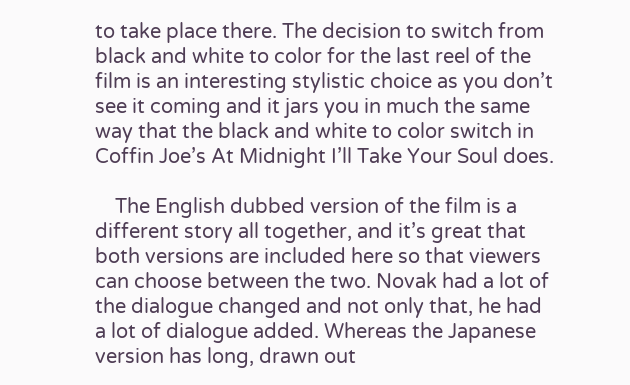to take place there. The decision to switch from black and white to color for the last reel of the film is an interesting stylistic choice as you don’t see it coming and it jars you in much the same way that the black and white to color switch in Coffin Joe’s At Midnight I’ll Take Your Soul does.

    The English dubbed version of the film is a different story all together, and it’s great that both versions are included here so that viewers can choose between the two. Novak had a lot of the dialogue changed and not only that, he had a lot of dialogue added. Whereas the Japanese version has long, drawn out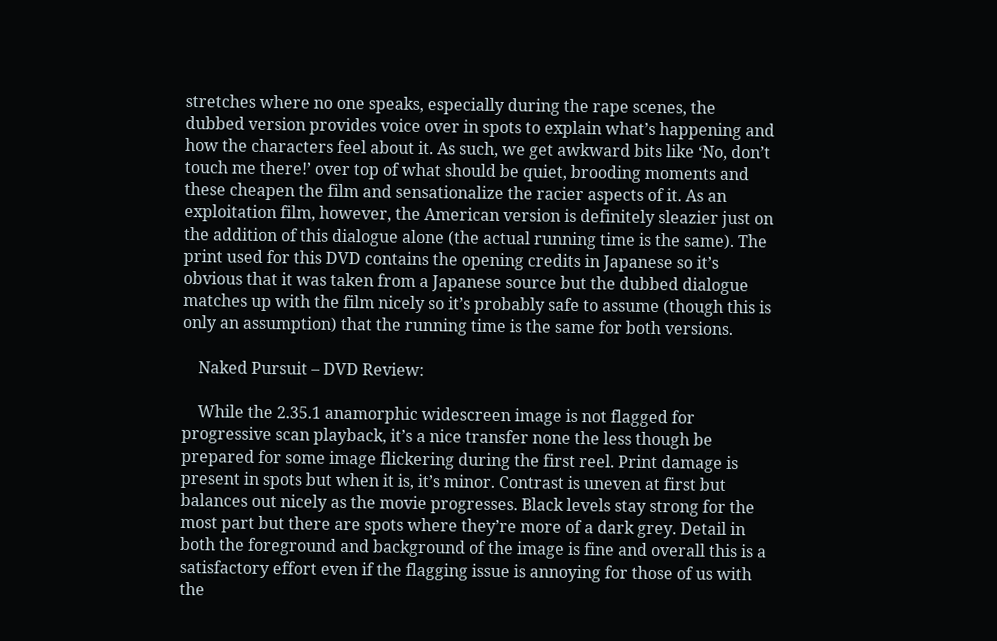stretches where no one speaks, especially during the rape scenes, the dubbed version provides voice over in spots to explain what’s happening and how the characters feel about it. As such, we get awkward bits like ‘No, don’t touch me there!’ over top of what should be quiet, brooding moments and these cheapen the film and sensationalize the racier aspects of it. As an exploitation film, however, the American version is definitely sleazier just on the addition of this dialogue alone (the actual running time is the same). The print used for this DVD contains the opening credits in Japanese so it’s obvious that it was taken from a Japanese source but the dubbed dialogue matches up with the film nicely so it’s probably safe to assume (though this is only an assumption) that the running time is the same for both versions.

    Naked Pursuit – DVD Review:

    While the 2.35.1 anamorphic widescreen image is not flagged for progressive scan playback, it’s a nice transfer none the less though be prepared for some image flickering during the first reel. Print damage is present in spots but when it is, it’s minor. Contrast is uneven at first but balances out nicely as the movie progresses. Black levels stay strong for the most part but there are spots where they’re more of a dark grey. Detail in both the foreground and background of the image is fine and overall this is a satisfactory effort even if the flagging issue is annoying for those of us with the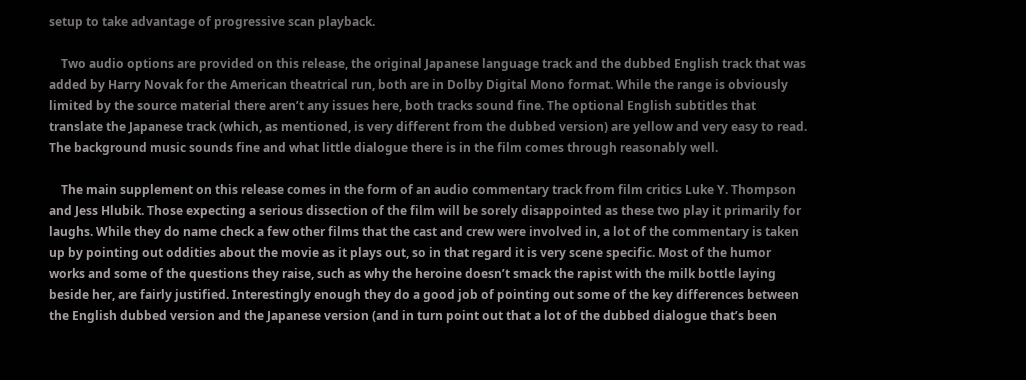setup to take advantage of progressive scan playback.

    Two audio options are provided on this release, the original Japanese language track and the dubbed English track that was added by Harry Novak for the American theatrical run, both are in Dolby Digital Mono format. While the range is obviously limited by the source material there aren’t any issues here, both tracks sound fine. The optional English subtitles that translate the Japanese track (which, as mentioned, is very different from the dubbed version) are yellow and very easy to read. The background music sounds fine and what little dialogue there is in the film comes through reasonably well.

    The main supplement on this release comes in the form of an audio commentary track from film critics Luke Y. Thompson and Jess Hlubik. Those expecting a serious dissection of the film will be sorely disappointed as these two play it primarily for laughs. While they do name check a few other films that the cast and crew were involved in, a lot of the commentary is taken up by pointing out oddities about the movie as it plays out, so in that regard it is very scene specific. Most of the humor works and some of the questions they raise, such as why the heroine doesn’t smack the rapist with the milk bottle laying beside her, are fairly justified. Interestingly enough they do a good job of pointing out some of the key differences between the English dubbed version and the Japanese version (and in turn point out that a lot of the dubbed dialogue that’s been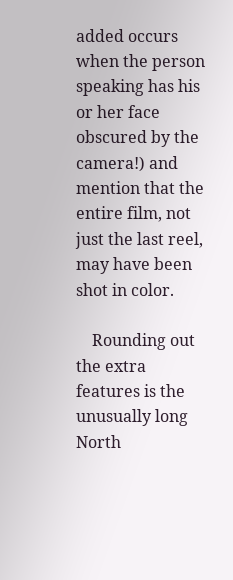added occurs when the person speaking has his or her face obscured by the camera!) and mention that the entire film, not just the last reel, may have been shot in color.

    Rounding out the extra features is the unusually long North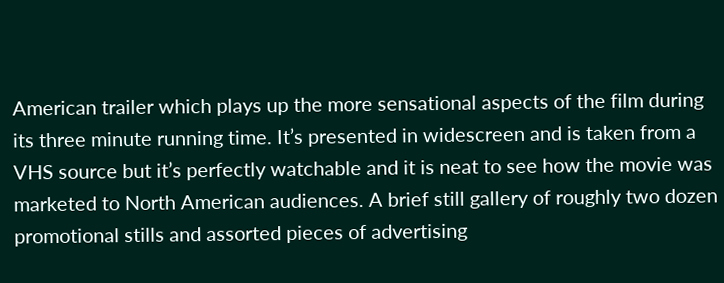American trailer which plays up the more sensational aspects of the film during its three minute running time. It’s presented in widescreen and is taken from a VHS source but it’s perfectly watchable and it is neat to see how the movie was marketed to North American audiences. A brief still gallery of roughly two dozen promotional stills and assorted pieces of advertising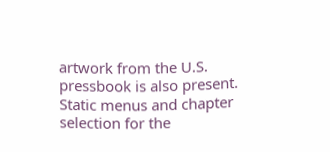artwork from the U.S. pressbook is also present. Static menus and chapter selection for the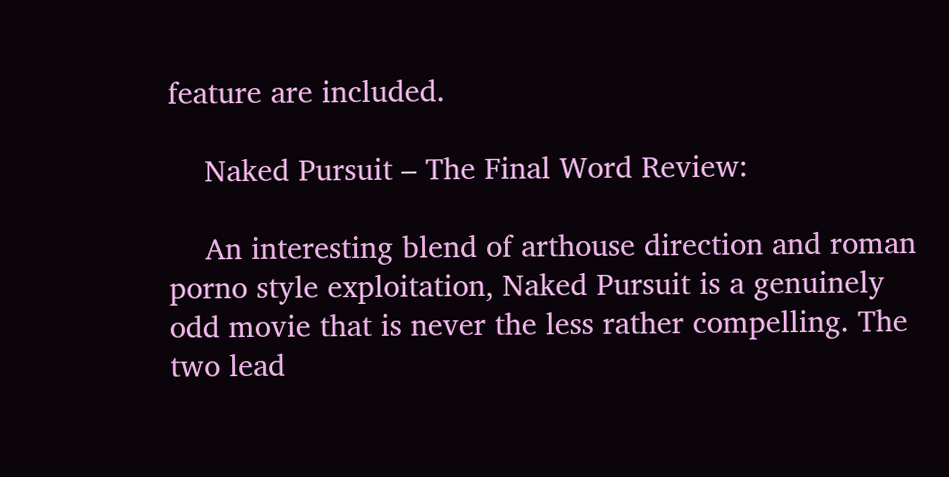feature are included.

    Naked Pursuit – The Final Word Review:

    An interesting blend of arthouse direction and roman porno style exploitation, Naked Pursuit is a genuinely odd movie that is never the less rather compelling. The two lead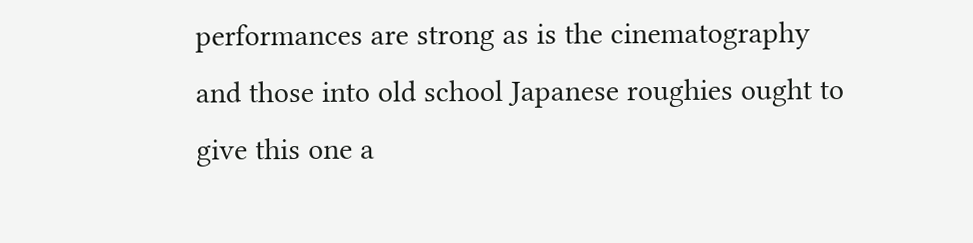performances are strong as is the cinematography and those into old school Japanese roughies ought to give this one a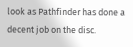look as Pathfinder has done a decent job on the disc.